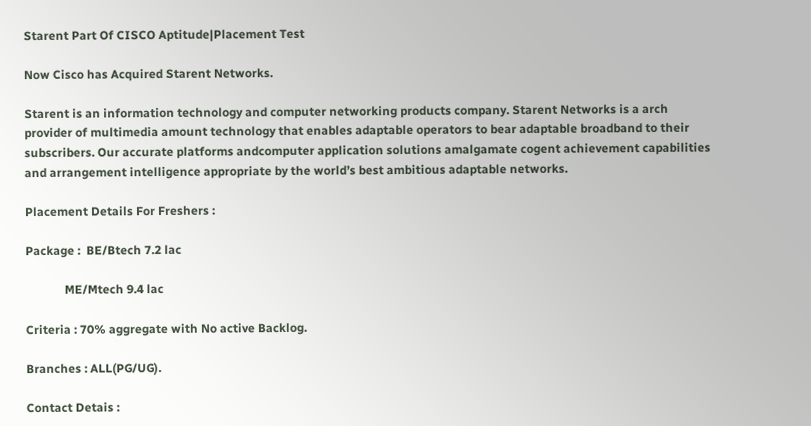Starent Part Of CISCO Aptitude|Placement Test

Now Cisco has Acquired Starent Networks.

Starent is an information technology and computer networking products company. Starent Networks is a arch provider of multimedia amount technology that enables adaptable operators to bear adaptable broadband to their subscribers. Our accurate platforms andcomputer application solutions amalgamate cogent achievement capabilities and arrangement intelligence appropriate by the world’s best ambitious adaptable networks.

Placement Details For Freshers :

Package :  BE/Btech 7.2 lac

             ME/Mtech 9.4 lac

Criteria : 70% aggregate with No active Backlog.

Branches : ALL(PG/UG).

Contact Detais :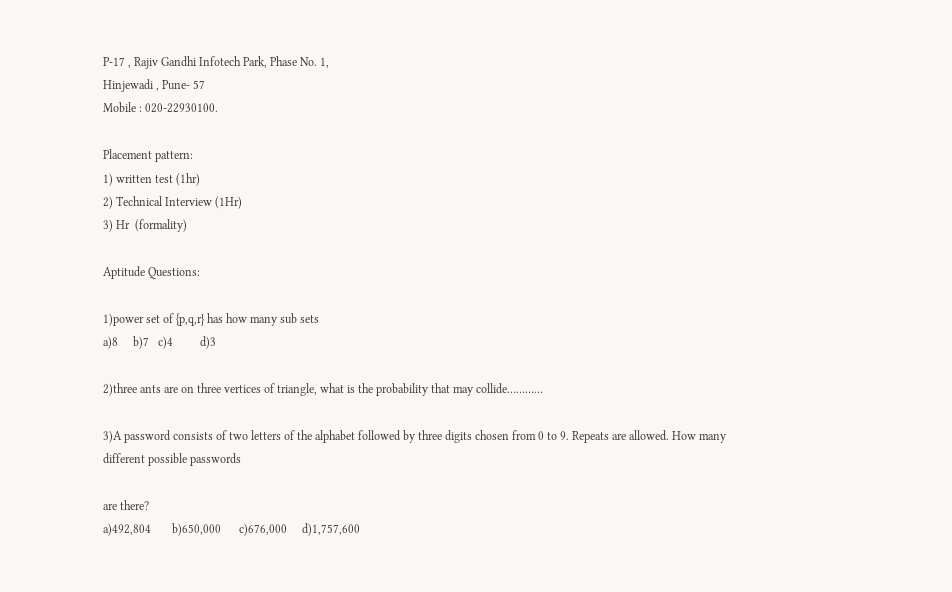P-17 , Rajiv Gandhi Infotech Park, Phase No. 1,
Hinjewadi , Pune- 57
Mobile : 020-22930100.

Placement pattern:
1) written test (1hr)
2) Technical Interview (1Hr)
3) Hr  (formality)

Aptitude Questions:

1)power set of {p,q,r} has how many sub sets
a)8     b)7   c)4         d)3

2)three ants are on three vertices of triangle, what is the probability that may collide…………

3)A password consists of two letters of the alphabet followed by three digits chosen from 0 to 9. Repeats are allowed. How many different possible passwords

are there?
a)492,804       b)650,000      c)676,000     d)1,757,600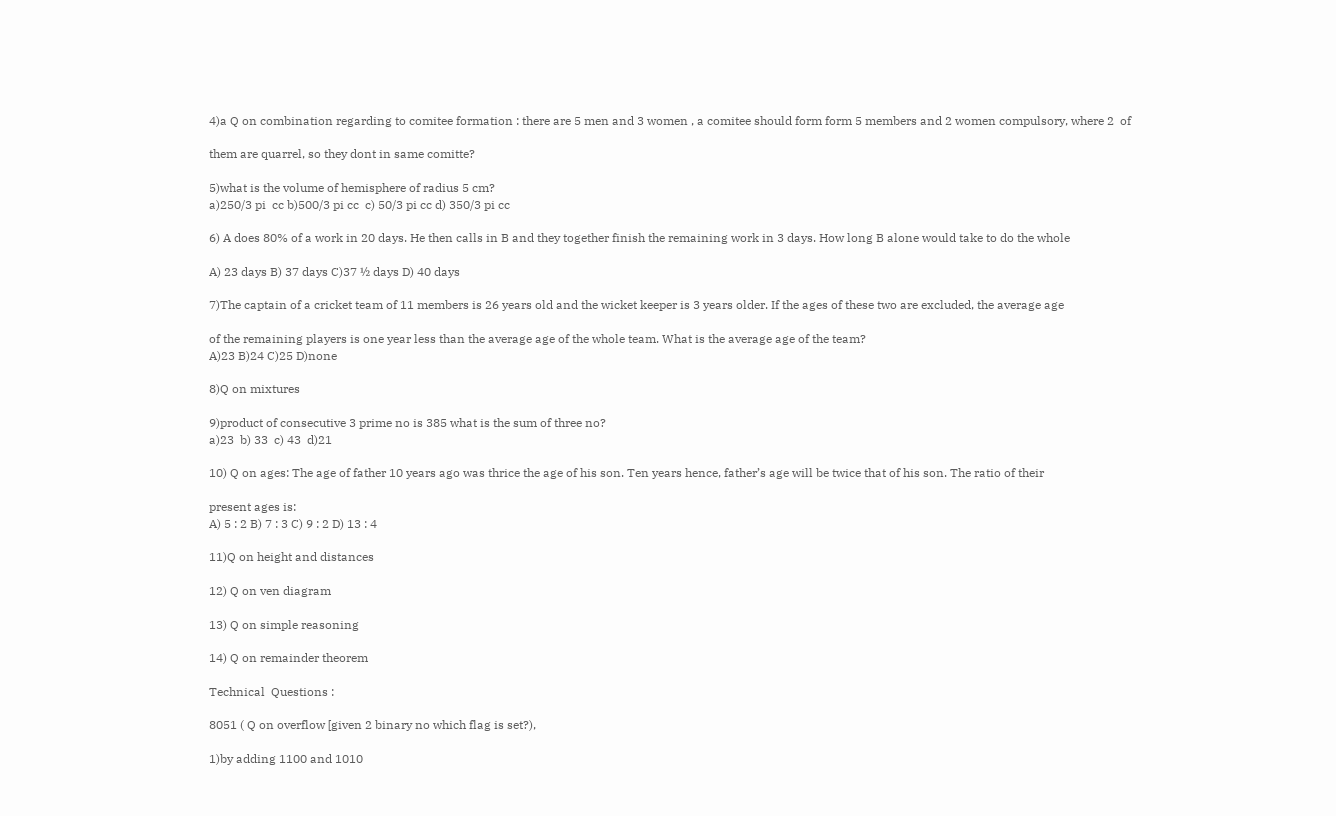4)a Q on combination regarding to comitee formation : there are 5 men and 3 women , a comitee should form form 5 members and 2 women compulsory, where 2  of

them are quarrel, so they dont in same comitte?

5)what is the volume of hemisphere of radius 5 cm?
a)250/3 pi  cc b)500/3 pi cc  c) 50/3 pi cc d) 350/3 pi cc

6) A does 80% of a work in 20 days. He then calls in B and they together finish the remaining work in 3 days. How long B alone would take to do the whole

A) 23 days B) 37 days C)37 ½ days D) 40 days

7)The captain of a cricket team of 11 members is 26 years old and the wicket keeper is 3 years older. If the ages of these two are excluded, the average age

of the remaining players is one year less than the average age of the whole team. What is the average age of the team?
A)23 B)24 C)25 D)none

8)Q on mixtures

9)product of consecutive 3 prime no is 385 what is the sum of three no?
a)23  b) 33  c) 43  d)21

10) Q on ages: The age of father 10 years ago was thrice the age of his son. Ten years hence, father’s age will be twice that of his son. The ratio of their

present ages is:
A) 5 : 2 B) 7 : 3 C) 9 : 2 D) 13 : 4

11)Q on height and distances

12) Q on ven diagram

13) Q on simple reasoning

14) Q on remainder theorem

Technical  Questions :

8051 ( Q on overflow [given 2 binary no which flag is set?),

1)by adding 1100 and 1010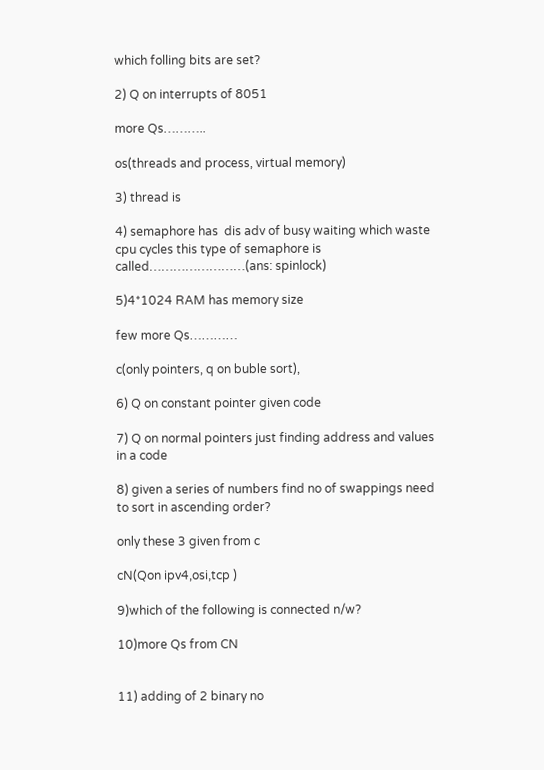which folling bits are set?

2) Q on interrupts of 8051

more Qs………..

os(threads and process, virtual memory)

3) thread is

4) semaphore has  dis adv of busy waiting which waste cpu cycles this type of semaphore is called……………………(ans: spinlock)

5)4*1024 RAM has memory size

few more Qs…………

c(only pointers, q on buble sort),

6) Q on constant pointer given code

7) Q on normal pointers just finding address and values in a code

8) given a series of numbers find no of swappings need to sort in ascending order?

only these 3 given from c

cN(Qon ipv4,osi,tcp )

9)which of the following is connected n/w?

10)more Qs from CN


11) adding of 2 binary no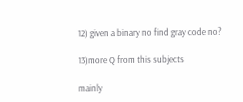12) given a binary no find gray code no?

13)more Q from this subjects

mainly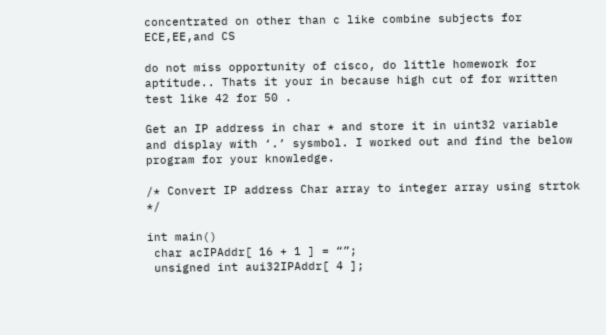concentrated on other than c like combine subjects for ECE,EE,and CS

do not miss opportunity of cisco, do little homework for aptitude.. Thats it your in because high cut of for written test like 42 for 50 .

Get an IP address in char * and store it in uint32 variable and display with ‘.’ sysmbol. I worked out and find the below program for your knowledge.

/* Convert IP address Char array to integer array using strtok */

int main()
 char acIPAddr[ 16 + 1 ] = “”;
 unsigned int aui32IPAddr[ 4 ];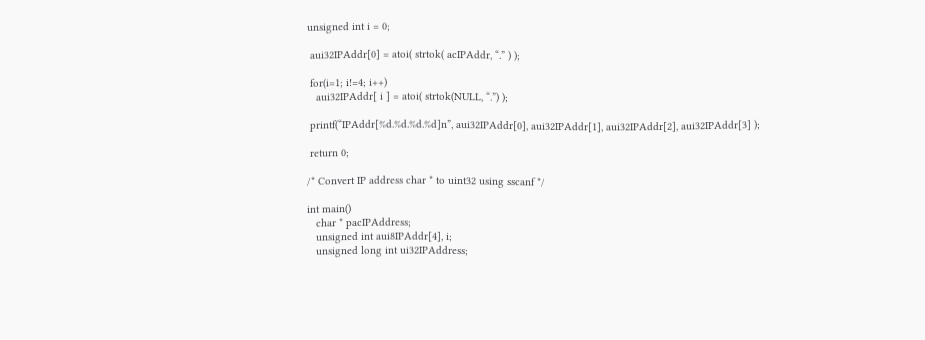unsigned int i = 0;

 aui32IPAddr[0] = atoi( strtok( acIPAddr, “.” ) );

 for(i=1; i!=4; i++)
   aui32IPAddr[ i ] = atoi( strtok(NULL, “.”) );

 printf(“IPAddr[%d.%d.%d.%d]n”, aui32IPAddr[0], aui32IPAddr[1], aui32IPAddr[2], aui32IPAddr[3] );

 return 0;

/* Convert IP address char * to uint32 using sscanf */

int main()
   char * pacIPAddress;
   unsigned int aui8IPAddr[4], i;
   unsigned long int ui32IPAddress;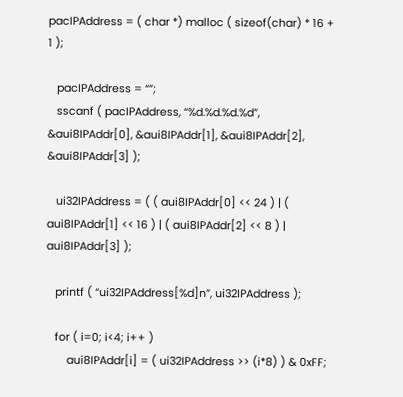pacIPAddress = ( char *) malloc ( sizeof(char) * 16 + 1 );

   pacIPAddress = “”;
   sscanf ( pacIPAddress, “%d.%d.%d.%d”, &aui8IPAddr[0], &aui8IPAddr[1], &aui8IPAddr[2], &aui8IPAddr[3] );

   ui32IPAddress = ( ( aui8IPAddr[0] << 24 ) | ( aui8IPAddr[1] << 16 ) | ( aui8IPAddr[2] << 8 ) | aui8IPAddr[3] );

   printf ( “ui32IPAddress[%d]n”, ui32IPAddress );

   for ( i=0; i<4; i++ )
       aui8IPAddr[i] = ( ui32IPAddress >> (i*8) ) & 0xFF;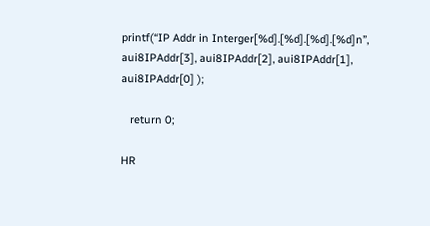printf(“IP Addr in Interger[%d].[%d].[%d].[%d]n”, aui8IPAddr[3], aui8IPAddr[2], aui8IPAddr[1], aui8IPAddr[0] );

   return 0;

HR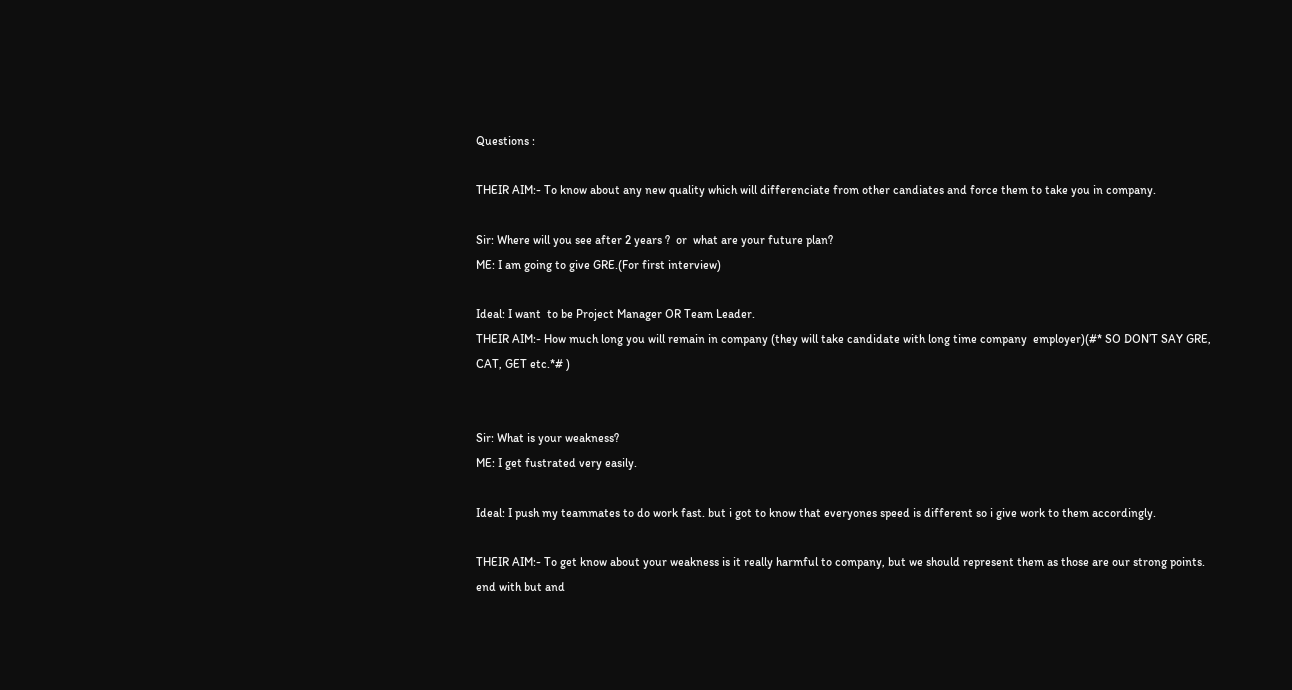Questions :

THEIR AIM:- To know about any new quality which will differenciate from other candiates and force them to take you in company.

Sir: Where will you see after 2 years ?  or  what are your future plan?
ME: I am going to give GRE.(For first interview)

Ideal: I want  to be Project Manager OR Team Leader.
THEIR AIM:- How much long you will remain in company (they will take candidate with long time company  employer)(#* SO DON’T SAY GRE, CAT, GET etc.*# )


Sir: What is your weakness?
ME: I get fustrated very easily.

Ideal: I push my teammates to do work fast. but i got to know that everyones speed is different so i give work to them accordingly.

THEIR AIM:- To get know about your weakness is it really harmful to company, but we should represent them as those are our strong points. end with but and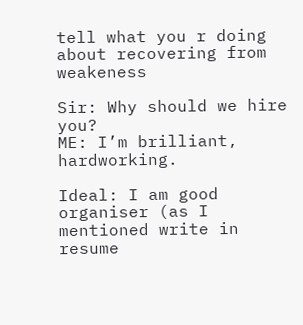tell what you r doing about recovering from weakeness

Sir: Why should we hire you?
ME: I’m brilliant, hardworking.

Ideal: I am good organiser (as I mentioned write in resume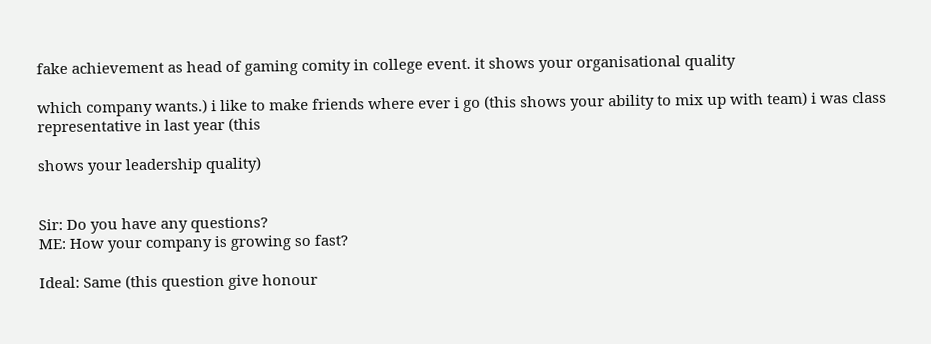fake achievement as head of gaming comity in college event. it shows your organisational quality

which company wants.) i like to make friends where ever i go (this shows your ability to mix up with team) i was class representative in last year (this

shows your leadership quality)


Sir: Do you have any questions?
ME: How your company is growing so fast?

Ideal: Same (this question give honour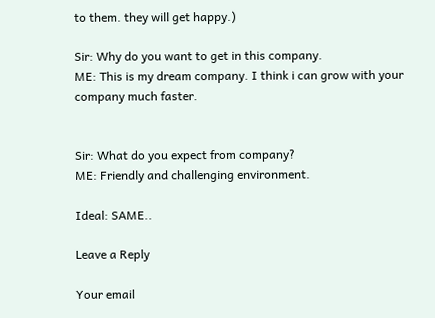to them. they will get happy.)

Sir: Why do you want to get in this company.
ME: This is my dream company. I think i can grow with your company much faster.


Sir: What do you expect from company?
ME: Friendly and challenging environment.

Ideal: SAME..

Leave a Reply

Your email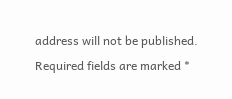address will not be published. Required fields are marked *